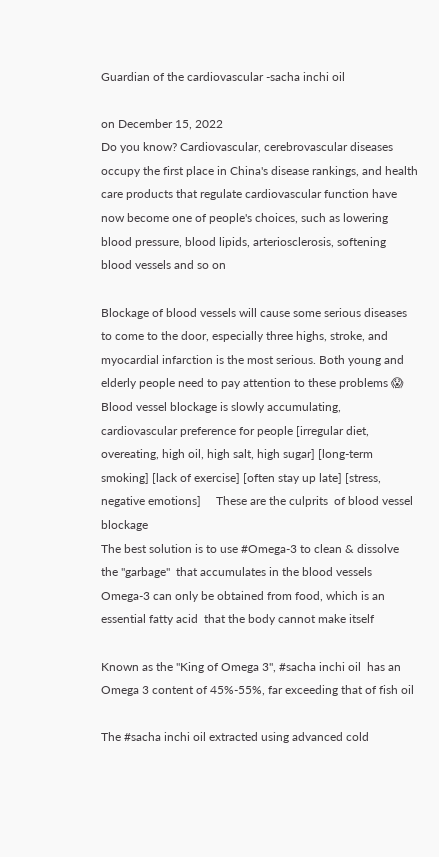Guardian of the cardiovascular -sacha inchi oil

on December 15, 2022
Do you know? Cardiovascular, cerebrovascular diseases occupy the first place in China's disease rankings, and health care products that regulate cardiovascular function have now become one of people's choices, such as lowering blood pressure, blood lipids, arteriosclerosis, softening blood vessels and so on

Blockage of blood vessels will cause some serious diseases to come to the door, especially three highs, stroke, and myocardial infarction is the most serious. Both young and elderly people need to pay attention to these problems 😱
Blood vessel blockage is slowly accumulating, cardiovascular preference for people [irregular diet, overeating, high oil, high salt, high sugar] [long-term smoking] [lack of exercise] [often stay up late] [stress, negative emotions]     These are the culprits  of blood vessel blockage
The best solution is to use #Omega-3 to clean & dissolve the "garbage"  that accumulates in the blood vessels
Omega-3 can only be obtained from food, which is an essential fatty acid  that the body cannot make itself

Known as the "King of Omega 3", #sacha inchi oil  has an Omega 3 content of 45%-55%, far exceeding that of fish oil

The #sacha inchi oil extracted using advanced cold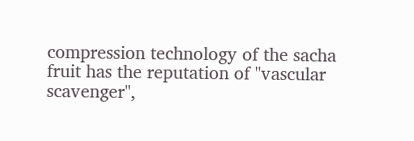compression technology of the sacha fruit has the reputation of "vascular scavenger",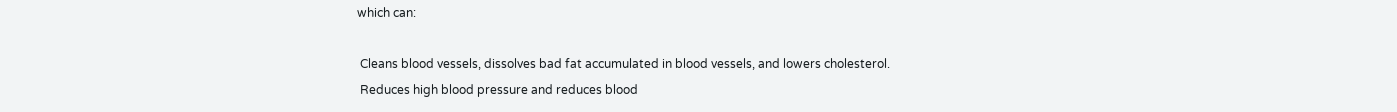which can:

 Cleans blood vessels, dissolves bad fat accumulated in blood vessels, and lowers cholesterol.
 Reduces high blood pressure and reduces blood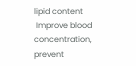lipid content
 Improve blood concentration, prevent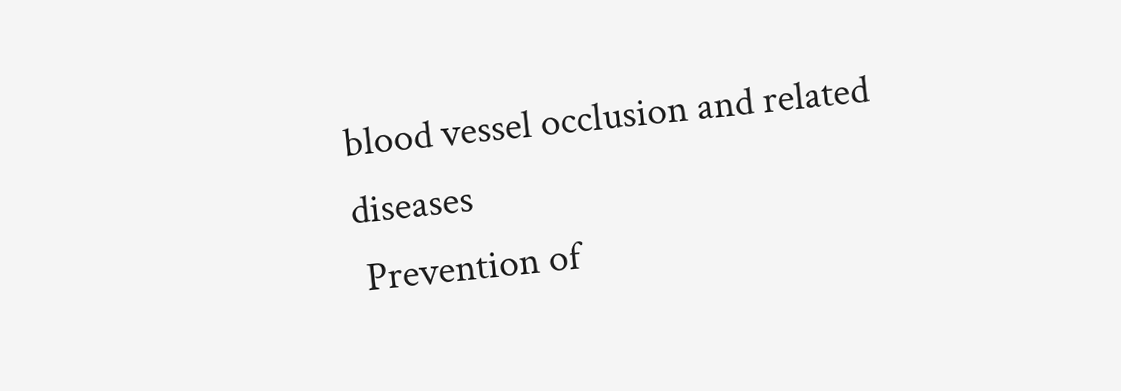blood vessel occlusion and related diseases
 Prevention of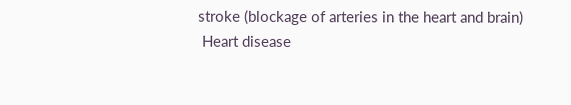stroke (blockage of arteries in the heart and brain)
 Heart disease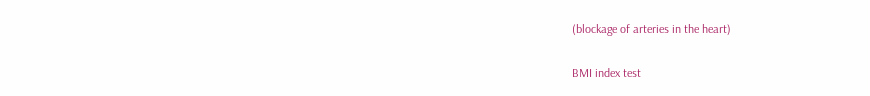(blockage of arteries in the heart)

BMI index test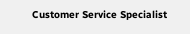Customer Service Specialist